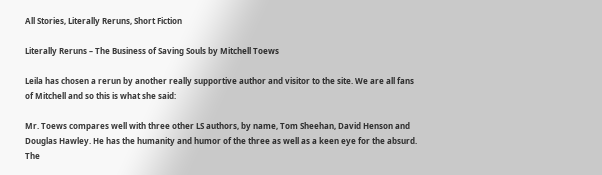All Stories, Literally Reruns, Short Fiction

Literally Reruns – The Business of Saving Souls by Mitchell Toews

Leila has chosen a rerun by another really supportive author and visitor to the site. We are all fans of Mitchell and so this is what she said:

Mr. Toews compares well with three other LS authors, by name, Tom Sheehan, David Henson and Douglas Hawley. He has the humanity and humor of the three as well as a keen eye for the absurd. The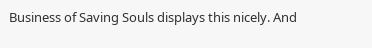Business of Saving Souls displays this nicely. And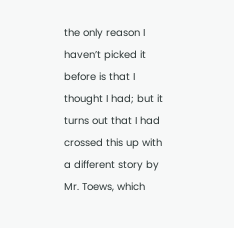the only reason I haven’t picked it before is that I thought I had; but it turns out that I had crossed this up with a different story by Mr. Toews, which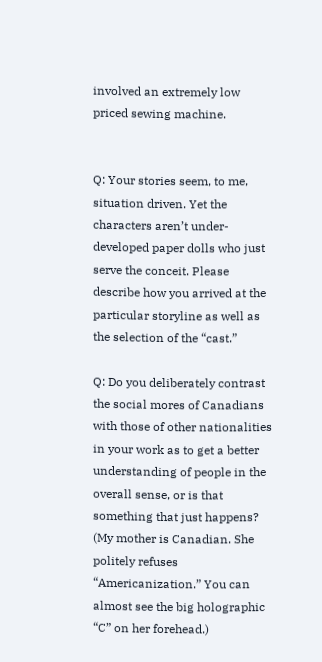involved an extremely low priced sewing machine.


Q: Your stories seem, to me, situation driven. Yet the characters aren’t under-developed paper dolls who just serve the conceit. Please describe how you arrived at the particular storyline as well as the selection of the “cast.”

Q: Do you deliberately contrast the social mores of Canadians with those of other nationalities in your work as to get a better understanding of people in the overall sense, or is that something that just happens? (My mother is Canadian. She politely refuses “Americanization.” You can almost see the big holographic “C” on her forehead.)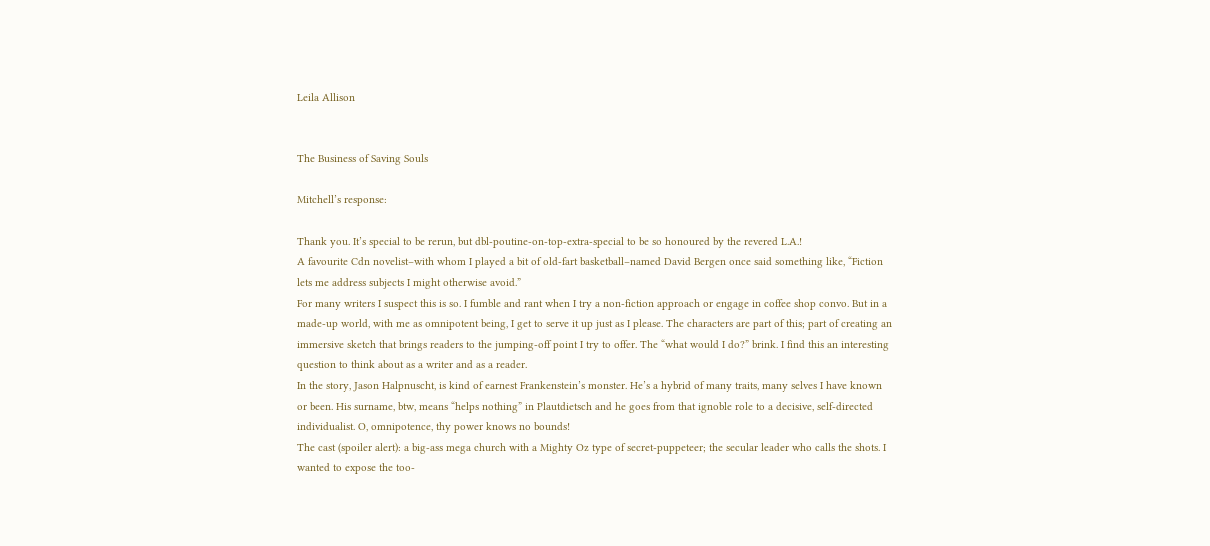Leila Allison


The Business of Saving Souls

Mitchell’s response:

Thank you. It’s special to be rerun, but dbl-poutine-on-top-extra-special to be so honoured by the revered L.A.!
A favourite Cdn novelist–with whom I played a bit of old-fart basketball–named David Bergen once said something like, “Fiction lets me address subjects I might otherwise avoid.”
For many writers I suspect this is so. I fumble and rant when I try a non-fiction approach or engage in coffee shop convo. But in a made-up world, with me as omnipotent being, I get to serve it up just as I please. The characters are part of this; part of creating an immersive sketch that brings readers to the jumping-off point I try to offer. The “what would I do?” brink. I find this an interesting question to think about as a writer and as a reader.
In the story, Jason Halpnuscht, is kind of earnest Frankenstein’s monster. He’s a hybrid of many traits, many selves I have known or been. His surname, btw, means “helps nothing” in Plautdietsch and he goes from that ignoble role to a decisive, self-directed individualist. O, omnipotence, thy power knows no bounds!
The cast (spoiler alert): a big-ass mega church with a Mighty Oz type of secret-puppeteer; the secular leader who calls the shots. I wanted to expose the too-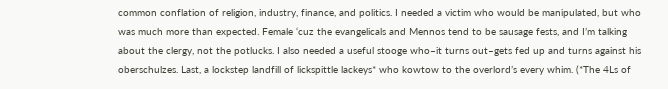common conflation of religion, industry, finance, and politics. I needed a victim who would be manipulated, but who was much more than expected. Female ‘cuz the evangelicals and Mennos tend to be sausage fests, and I’m talking about the clergy, not the potlucks. I also needed a useful stooge who–it turns out–gets fed up and turns against his oberschulzes. Last, a lockstep landfill of lickspittle lackeys* who kowtow to the overlord’s every whim. (*The 4Ls of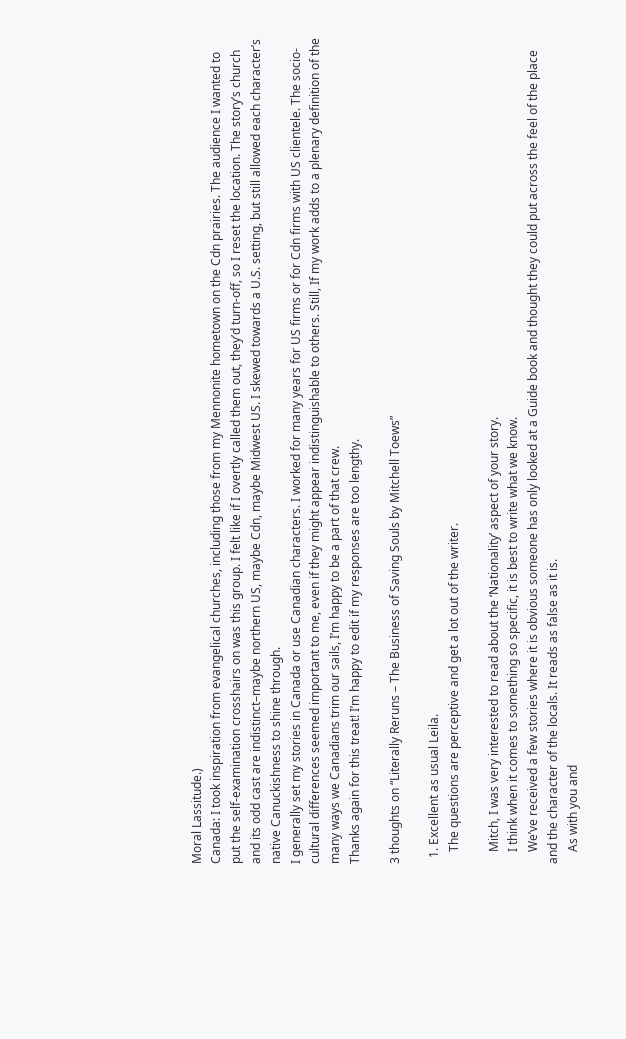Moral Lassitude.)
Canada: I took inspiration from evangelical churches, including those from my Mennonite hometown on the Cdn prairies. The audience I wanted to put the self-examination crosshairs on was this group. I felt like if I overtly called them out, they’d turn-off, so I reset the location. The story’s church and its odd cast are indistinct–maybe northern US, maybe Cdn, maybe Midwest US. I skewed towards a U.S. setting, but still allowed each character’s native Canuckishness to shine through.
I generally set my stories in Canada or use Canadian characters. I worked for many years for US firms or for Cdn firms with US clientele. The socio-cultural differences seemed important to me, even if they might appear indistinguishable to others. Still, If my work adds to a plenary definition of the many ways we Canadians trim our sails, I’m happy to be a part of that crew.
Thanks again for this treat! I’m happy to edit if my responses are too lengthy.

3 thoughts on “Literally Reruns – The Business of Saving Souls by Mitchell Toews”

  1. Excellent as usual Leila.
    The questions are perceptive and get a lot out of the writer.

    Mitch, I was very interested to read about the ‘Nationality’ aspect of your story.
    I think when it comes to something so specific, it is best to write what we know.
    We’ve received a few stories where it is obvious someone has only looked at a Guide book and thought they could put across the feel of the place and the character of the locals. It reads as false as it is.
    As with you and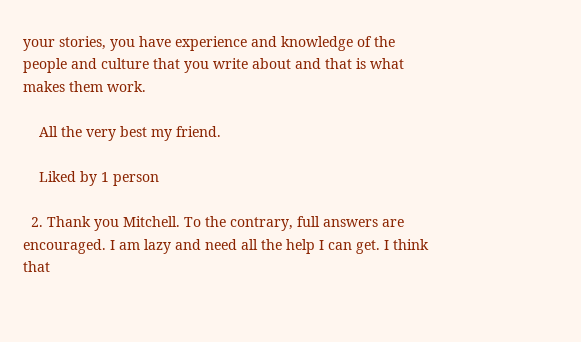your stories, you have experience and knowledge of the people and culture that you write about and that is what makes them work.

    All the very best my friend.

    Liked by 1 person

  2. Thank you Mitchell. To the contrary, full answers are encouraged. I am lazy and need all the help I can get. I think that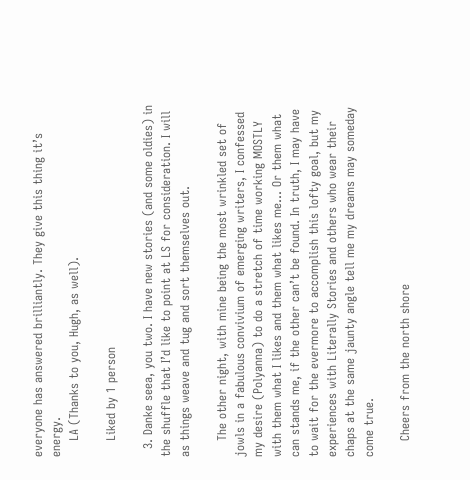everyone has answered brilliantly. They give this thing it’s energy.
    LA (Thanks to you, Hugh, as well).

    Liked by 1 person

  3. Danke seea, you two. I have new stories (and some oldies) in the shuffle that I’d like to point at LS for consideration. I will as things weave and tug and sort themselves out.

    The other night, with mine being the most wrinkled set of jowls in a fabulous convivium of emerging writers, I confessed my desire (Polyanna) to do a stretch of time working MOSTLY with them what I likes and them what likes me… Or them what can stands me, if the other can’t be found. In truth, I may have to wait for the evermore to accomplish this lofty goal, but my experiences with Literally Stories and others who wear their chaps at the same jaunty angle tell me my dreams may someday come true.

    Cheers from the north shore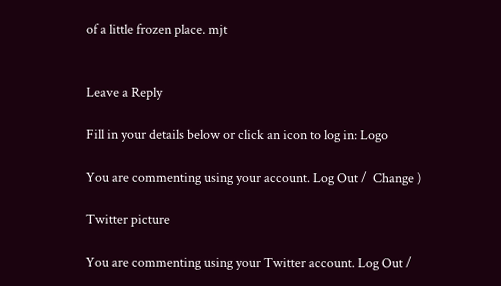of a little frozen place. mjt


Leave a Reply

Fill in your details below or click an icon to log in: Logo

You are commenting using your account. Log Out /  Change )

Twitter picture

You are commenting using your Twitter account. Log Out /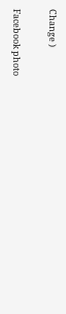Change )

Facebook photo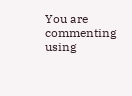You are commenting using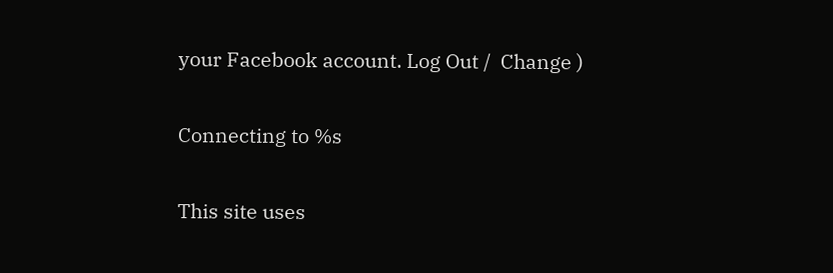your Facebook account. Log Out /  Change )

Connecting to %s

This site uses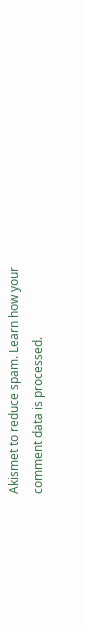Akismet to reduce spam. Learn how your comment data is processed.